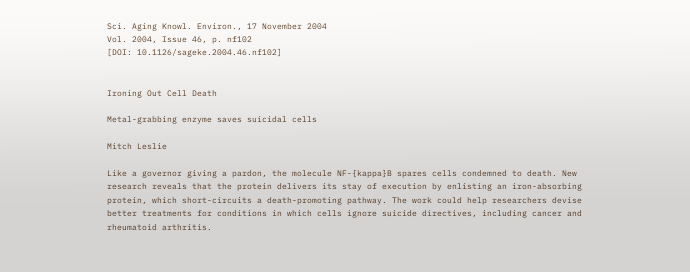Sci. Aging Knowl. Environ., 17 November 2004
Vol. 2004, Issue 46, p. nf102
[DOI: 10.1126/sageke.2004.46.nf102]


Ironing Out Cell Death

Metal-grabbing enzyme saves suicidal cells

Mitch Leslie

Like a governor giving a pardon, the molecule NF-{kappa}B spares cells condemned to death. New research reveals that the protein delivers its stay of execution by enlisting an iron-absorbing protein, which short-circuits a death-promoting pathway. The work could help researchers devise better treatments for conditions in which cells ignore suicide directives, including cancer and rheumatoid arthritis.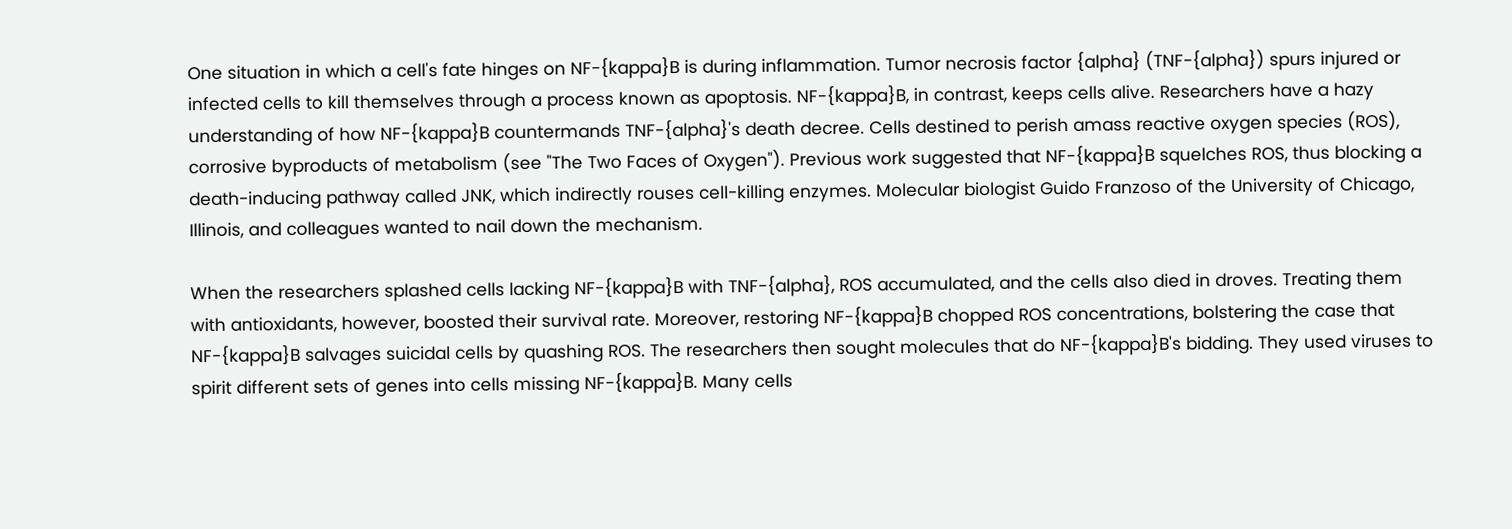One situation in which a cell's fate hinges on NF-{kappa}B is during inflammation. Tumor necrosis factor {alpha} (TNF-{alpha}) spurs injured or infected cells to kill themselves through a process known as apoptosis. NF-{kappa}B, in contrast, keeps cells alive. Researchers have a hazy understanding of how NF-{kappa}B countermands TNF-{alpha}'s death decree. Cells destined to perish amass reactive oxygen species (ROS), corrosive byproducts of metabolism (see "The Two Faces of Oxygen"). Previous work suggested that NF-{kappa}B squelches ROS, thus blocking a death-inducing pathway called JNK, which indirectly rouses cell-killing enzymes. Molecular biologist Guido Franzoso of the University of Chicago, Illinois, and colleagues wanted to nail down the mechanism.

When the researchers splashed cells lacking NF-{kappa}B with TNF-{alpha}, ROS accumulated, and the cells also died in droves. Treating them with antioxidants, however, boosted their survival rate. Moreover, restoring NF-{kappa}B chopped ROS concentrations, bolstering the case that NF-{kappa}B salvages suicidal cells by quashing ROS. The researchers then sought molecules that do NF-{kappa}B's bidding. They used viruses to spirit different sets of genes into cells missing NF-{kappa}B. Many cells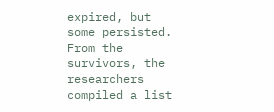expired, but some persisted. From the survivors, the researchers compiled a list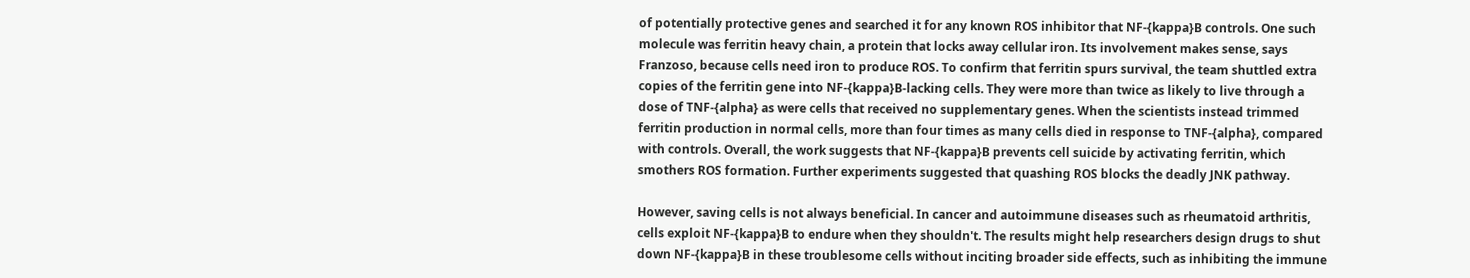of potentially protective genes and searched it for any known ROS inhibitor that NF-{kappa}B controls. One such molecule was ferritin heavy chain, a protein that locks away cellular iron. Its involvement makes sense, says Franzoso, because cells need iron to produce ROS. To confirm that ferritin spurs survival, the team shuttled extra copies of the ferritin gene into NF-{kappa}B-lacking cells. They were more than twice as likely to live through a dose of TNF-{alpha} as were cells that received no supplementary genes. When the scientists instead trimmed ferritin production in normal cells, more than four times as many cells died in response to TNF-{alpha}, compared with controls. Overall, the work suggests that NF-{kappa}B prevents cell suicide by activating ferritin, which smothers ROS formation. Further experiments suggested that quashing ROS blocks the deadly JNK pathway.

However, saving cells is not always beneficial. In cancer and autoimmune diseases such as rheumatoid arthritis, cells exploit NF-{kappa}B to endure when they shouldn't. The results might help researchers design drugs to shut down NF-{kappa}B in these troublesome cells without inciting broader side effects, such as inhibiting the immune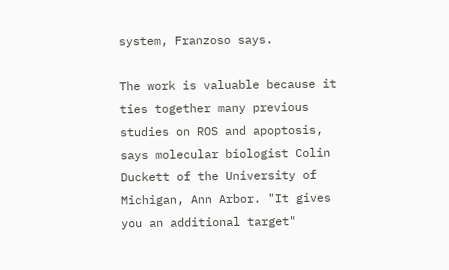system, Franzoso says.

The work is valuable because it ties together many previous studies on ROS and apoptosis, says molecular biologist Colin Duckett of the University of Michigan, Ann Arbor. "It gives you an additional target"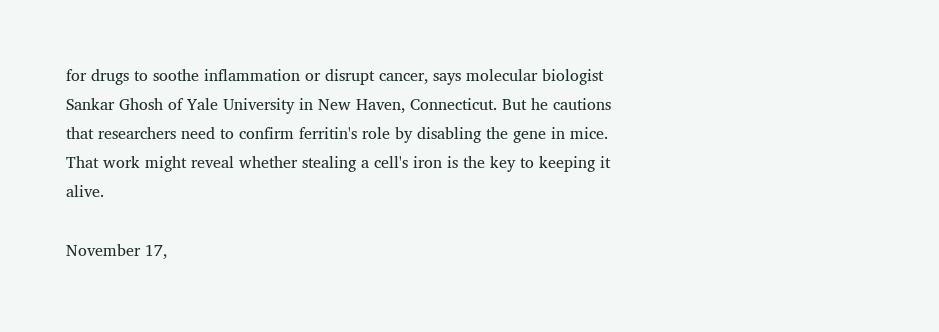for drugs to soothe inflammation or disrupt cancer, says molecular biologist Sankar Ghosh of Yale University in New Haven, Connecticut. But he cautions that researchers need to confirm ferritin's role by disabling the gene in mice. That work might reveal whether stealing a cell's iron is the key to keeping it alive.

November 17,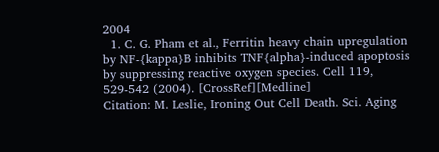2004
  1. C. G. Pham et al., Ferritin heavy chain upregulation by NF-{kappa}B inhibits TNF{alpha}-induced apoptosis by suppressing reactive oxygen species. Cell 119, 529-542 (2004). [CrossRef][Medline]
Citation: M. Leslie, Ironing Out Cell Death. Sci. Aging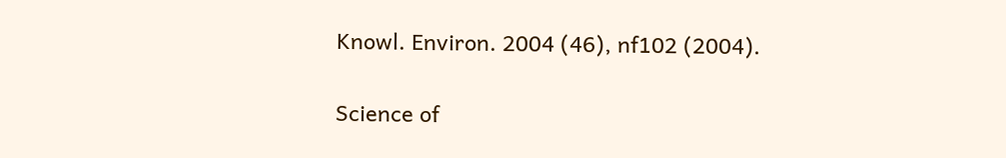Knowl. Environ. 2004 (46), nf102 (2004).

Science of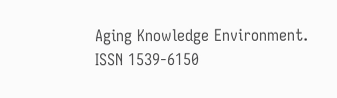Aging Knowledge Environment. ISSN 1539-6150